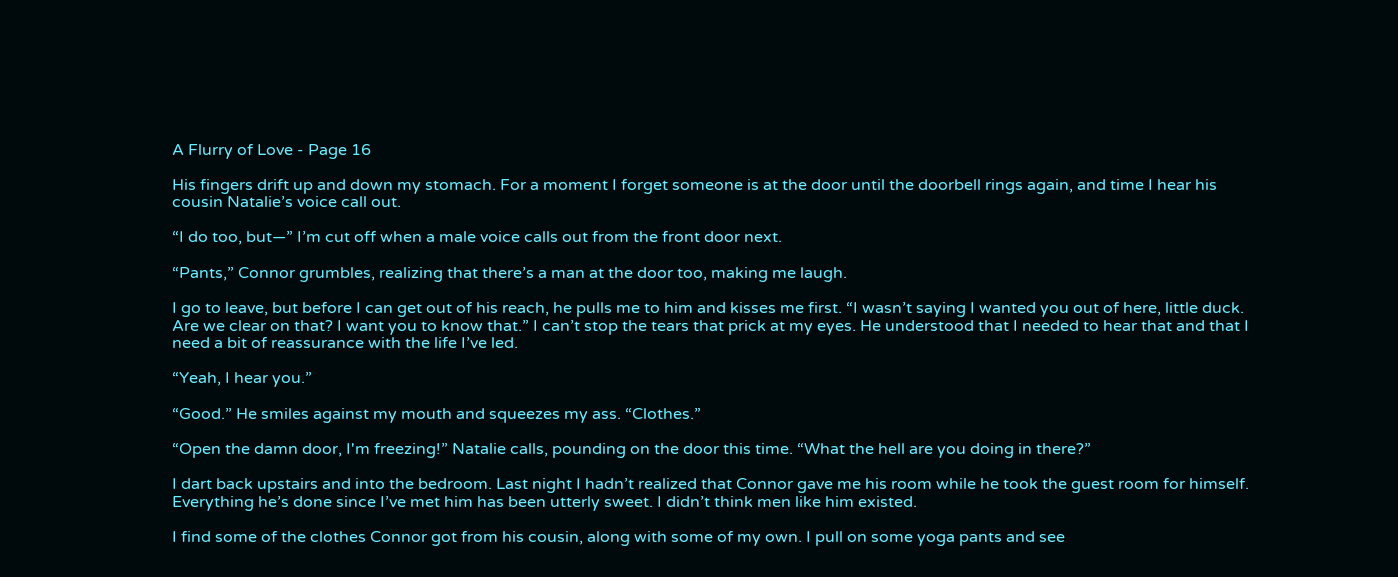A Flurry of Love - Page 16

His fingers drift up and down my stomach. For a moment I forget someone is at the door until the doorbell rings again, and time I hear his cousin Natalie’s voice call out.

“I do too, but—” I’m cut off when a male voice calls out from the front door next.

“Pants,” Connor grumbles, realizing that there’s a man at the door too, making me laugh.

I go to leave, but before I can get out of his reach, he pulls me to him and kisses me first. “I wasn’t saying I wanted you out of here, little duck. Are we clear on that? I want you to know that.” I can’t stop the tears that prick at my eyes. He understood that I needed to hear that and that I need a bit of reassurance with the life I’ve led.

“Yeah, I hear you.”

“Good.” He smiles against my mouth and squeezes my ass. “Clothes.”

“Open the damn door, I'm freezing!” Natalie calls, pounding on the door this time. “What the hell are you doing in there?”

I dart back upstairs and into the bedroom. Last night I hadn’t realized that Connor gave me his room while he took the guest room for himself. Everything he’s done since I’ve met him has been utterly sweet. I didn’t think men like him existed.

I find some of the clothes Connor got from his cousin, along with some of my own. I pull on some yoga pants and see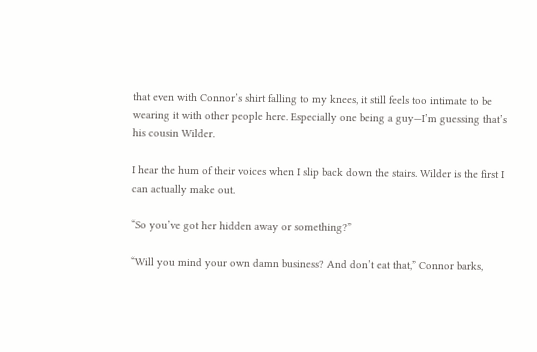that even with Connor’s shirt falling to my knees, it still feels too intimate to be wearing it with other people here. Especially one being a guy—I’m guessing that’s his cousin Wilder.

I hear the hum of their voices when I slip back down the stairs. Wilder is the first I can actually make out.

“So you’ve got her hidden away or something?”

“Will you mind your own damn business? And don’t eat that,” Connor barks,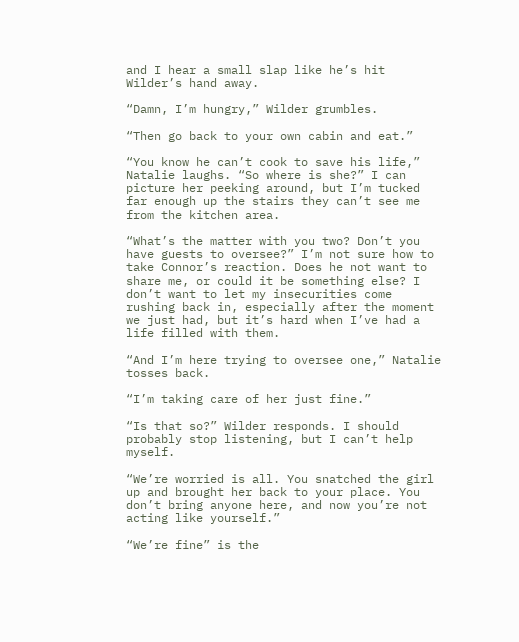and I hear a small slap like he’s hit Wilder’s hand away.

“Damn, I’m hungry,” Wilder grumbles.

“Then go back to your own cabin and eat.”

“You know he can’t cook to save his life,” Natalie laughs. “So where is she?” I can picture her peeking around, but I’m tucked far enough up the stairs they can’t see me from the kitchen area.

“What’s the matter with you two? Don’t you have guests to oversee?” I’m not sure how to take Connor’s reaction. Does he not want to share me, or could it be something else? I don’t want to let my insecurities come rushing back in, especially after the moment we just had, but it’s hard when I’ve had a life filled with them.

“And I’m here trying to oversee one,” Natalie tosses back.

“I’m taking care of her just fine.”

“Is that so?” Wilder responds. I should probably stop listening, but I can’t help myself.

“We’re worried is all. You snatched the girl up and brought her back to your place. You don’t bring anyone here, and now you’re not acting like yourself.”

“We’re fine” is the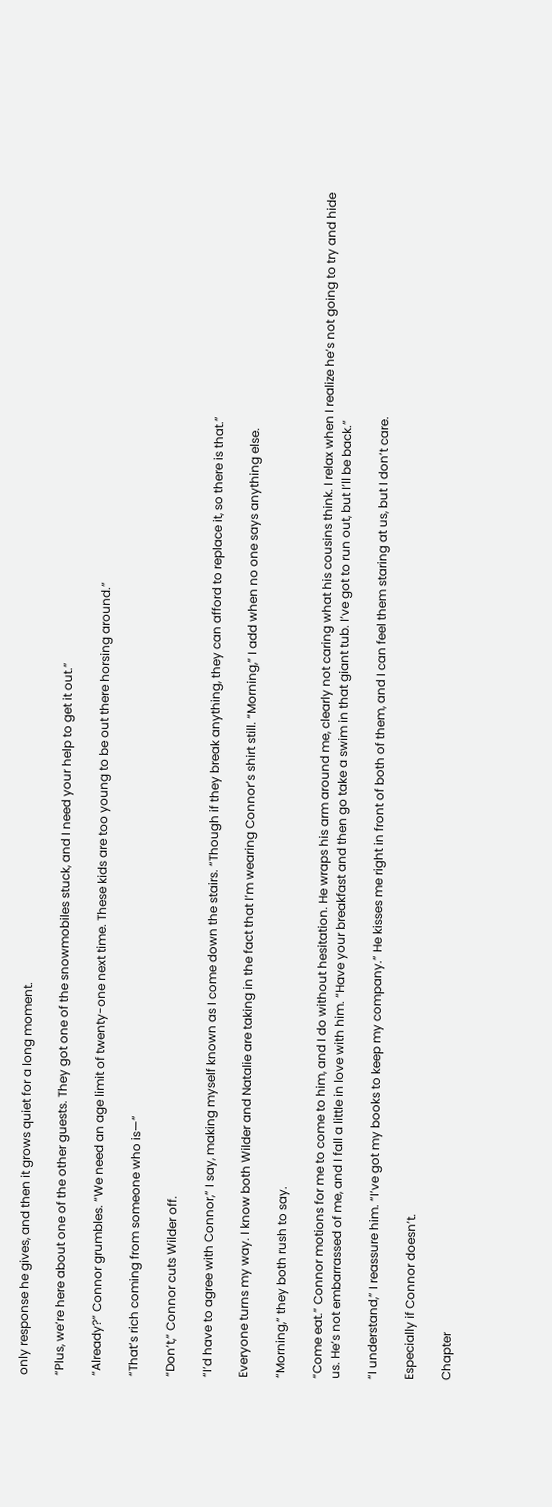only response he gives, and then it grows quiet for a long moment.

“Plus, we’re here about one of the other guests. They got one of the snowmobiles stuck, and I need your help to get it out.”

“Already?” Connor grumbles. “We need an age limit of twenty-one next time. These kids are too young to be out there horsing around.”

“That’s rich coming from someone who is—”

“Don’t,” Connor cuts Wilder off.

“I’d have to agree with Connor,” I say, making myself known as I come down the stairs. “Though if they break anything, they can afford to replace it, so there is that.”

Everyone turns my way. I know both Wilder and Natalie are taking in the fact that I’m wearing Connor’s shirt still. “Morning,” I add when no one says anything else.

“Morning,” they both rush to say.

“Come eat.” Connor motions for me to come to him, and I do without hesitation. He wraps his arm around me, clearly not caring what his cousins think. I relax when I realize he’s not going to try and hide us. He’s not embarrassed of me, and I fall a little in love with him. “Have your breakfast and then go take a swim in that giant tub. I’ve got to run out, but I’ll be back.”

“I understand,” I reassure him. “I’ve got my books to keep my company.” He kisses me right in front of both of them, and I can feel them staring at us, but I don’t care.

Especially if Connor doesn’t.

Chapter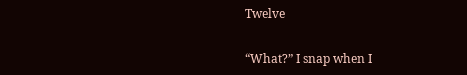Twelve


“What?” I snap when I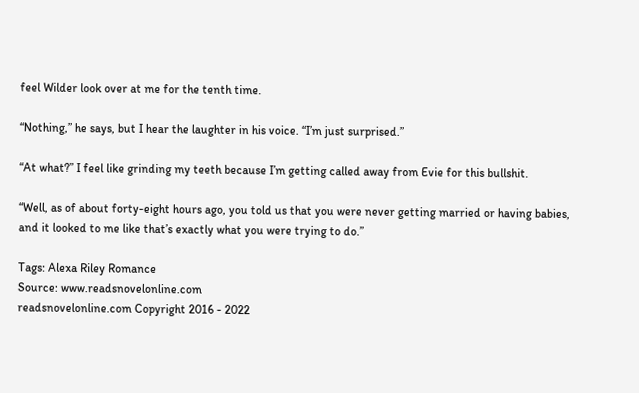feel Wilder look over at me for the tenth time.

“Nothing,” he says, but I hear the laughter in his voice. “I’m just surprised.”

“At what?” I feel like grinding my teeth because I’m getting called away from Evie for this bullshit.

“Well, as of about forty-eight hours ago, you told us that you were never getting married or having babies, and it looked to me like that’s exactly what you were trying to do.”

Tags: Alexa Riley Romance
Source: www.readsnovelonline.com
readsnovelonline.com Copyright 2016 - 2022